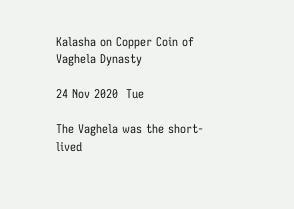Kalasha on Copper Coin of Vaghela Dynasty

24 Nov 2020  Tue

The Vaghela was the short-lived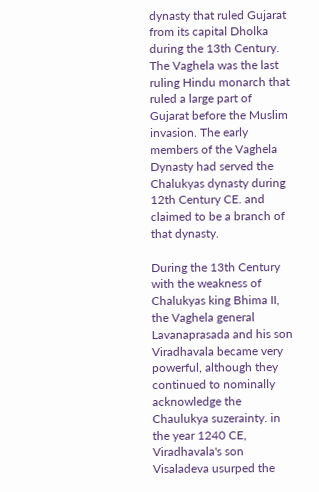dynasty that ruled Gujarat from its capital Dholka during the 13th Century. The Vaghela was the last ruling Hindu monarch that ruled a large part of Gujarat before the Muslim invasion. The early members of the Vaghela Dynasty had served the Chalukyas dynasty during 12th Century CE. and claimed to be a branch of that dynasty.

During the 13th Century with the weakness of Chalukyas king Bhima II, the Vaghela general Lavanaprasada and his son Viradhavala became very powerful, although they continued to nominally acknowledge the Chaulukya suzerainty. in the year 1240 CE, Viradhavala's son Visaladeva usurped the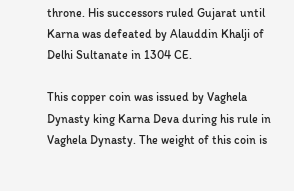throne. His successors ruled Gujarat until Karna was defeated by Alauddin Khalji of Delhi Sultanate in 1304 CE.

This copper coin was issued by Vaghela Dynasty king Karna Deva during his rule in Vaghela Dynasty. The weight of this coin is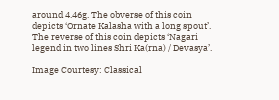around 4.46g. The obverse of this coin depicts ‘Ornate Kalasha with a long spout’. The reverse of this coin depicts ‘Nagari legend in two lines Shri Ka(rna) / Devasya’.

Image Courtesy: Classical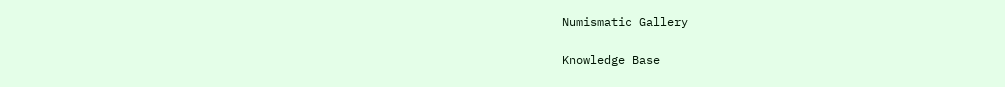Numismatic Gallery

Knowledge Base